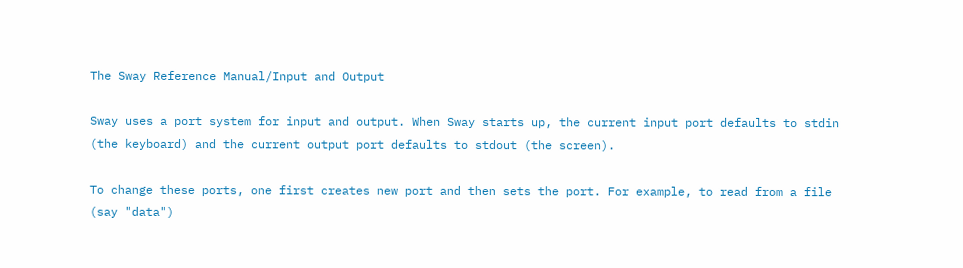The Sway Reference Manual/Input and Output

Sway uses a port system for input and output. When Sway starts up, the current input port defaults to stdin (the keyboard) and the current output port defaults to stdout (the screen).

To change these ports, one first creates new port and then sets the port. For example, to read from a file (say "data")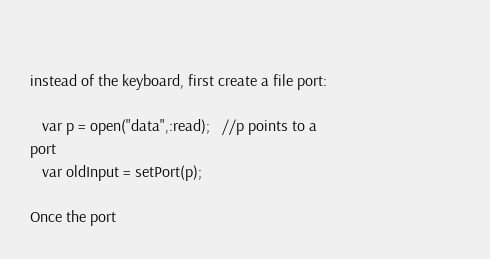instead of the keyboard, first create a file port:

   var p = open("data",:read);   //p points to a port
   var oldInput = setPort(p);

Once the port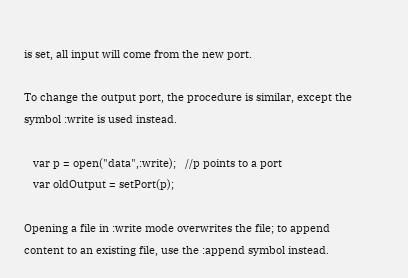is set, all input will come from the new port.

To change the output port, the procedure is similar, except the symbol :write is used instead.

   var p = open("data",:write);   //p points to a port
   var oldOutput = setPort(p);

Opening a file in :write mode overwrites the file; to append content to an existing file, use the :append symbol instead.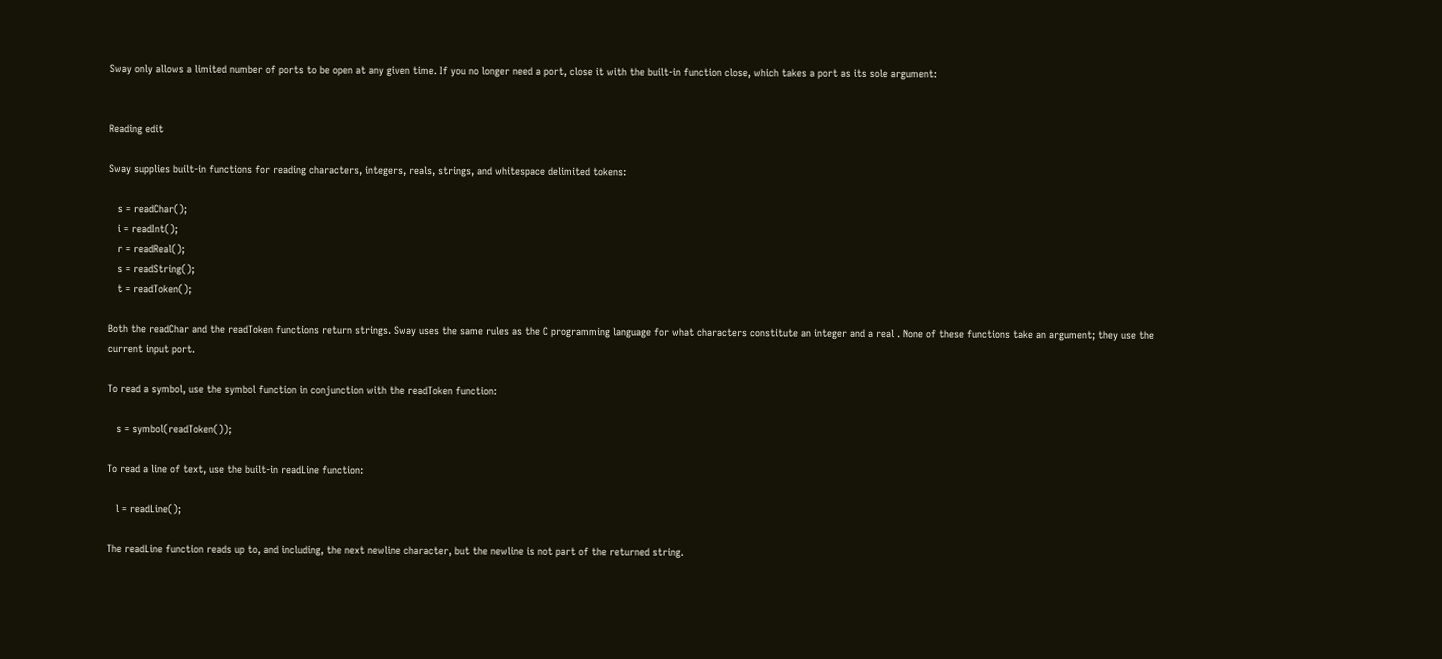Sway only allows a limited number of ports to be open at any given time. If you no longer need a port, close it with the built-in function close, which takes a port as its sole argument:


Reading edit

Sway supplies built-in functions for reading characters, integers, reals, strings, and whitespace delimited tokens:

   s = readChar();
   i = readInt();
   r = readReal();
   s = readString();
   t = readToken();

Both the readChar and the readToken functions return strings. Sway uses the same rules as the C programming language for what characters constitute an integer and a real . None of these functions take an argument; they use the current input port.

To read a symbol, use the symbol function in conjunction with the readToken function:

   s = symbol(readToken());

To read a line of text, use the built-in readLine function:

   l = readLine();

The readLine function reads up to, and including, the next newline character, but the newline is not part of the returned string.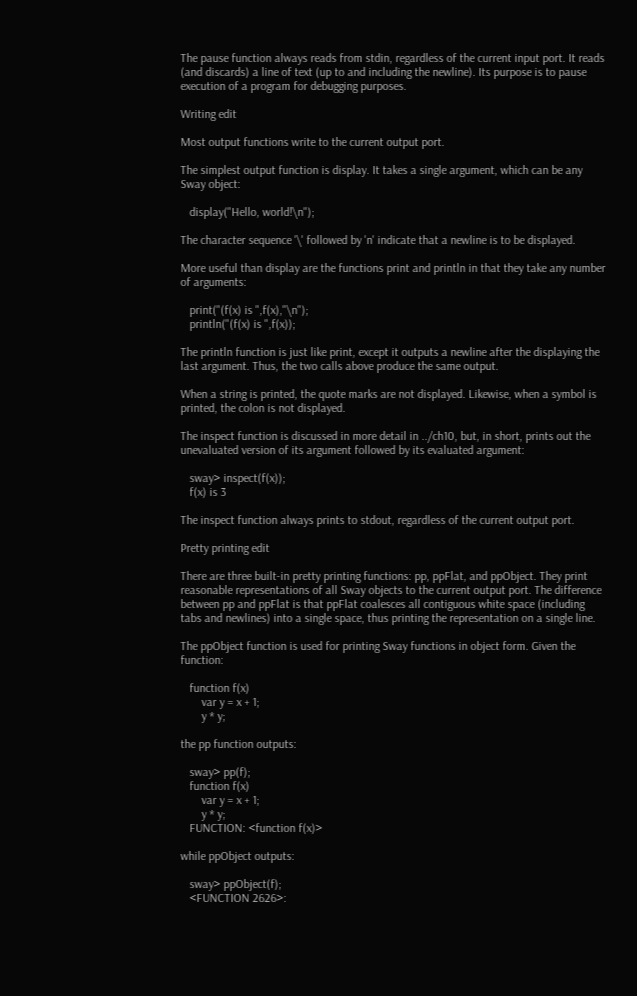The pause function always reads from stdin, regardless of the current input port. It reads (and discards) a line of text (up to and including the newline). Its purpose is to pause execution of a program for debugging purposes.

Writing edit

Most output functions write to the current output port.

The simplest output function is display. It takes a single argument, which can be any Sway object:

   display("Hello, world!\n");

The character sequence '\' followed by 'n' indicate that a newline is to be displayed.

More useful than display are the functions print and println in that they take any number of arguments:

   print("(f(x) is ",f(x),"\n");
   println("(f(x) is ",f(x));

The println function is just like print, except it outputs a newline after the displaying the last argument. Thus, the two calls above produce the same output.

When a string is printed, the quote marks are not displayed. Likewise, when a symbol is printed, the colon is not displayed.

The inspect function is discussed in more detail in ../ch10, but, in short, prints out the unevaluated version of its argument followed by its evaluated argument:

   sway> inspect(f(x));
   f(x) is 3

The inspect function always prints to stdout, regardless of the current output port.

Pretty printing edit

There are three built-in pretty printing functions: pp, ppFlat, and ppObject. They print reasonable representations of all Sway objects to the current output port. The difference between pp and ppFlat is that ppFlat coalesces all contiguous white space (including tabs and newlines) into a single space, thus printing the representation on a single line.

The ppObject function is used for printing Sway functions in object form. Given the function:

   function f(x)
       var y = x + 1;
       y * y;

the pp function outputs:

   sway> pp(f);
   function f(x)
       var y = x + 1;
       y * y;
   FUNCTION: <function f(x)>

while ppObject outputs:

   sway> ppObject(f);
   <FUNCTION 2626>: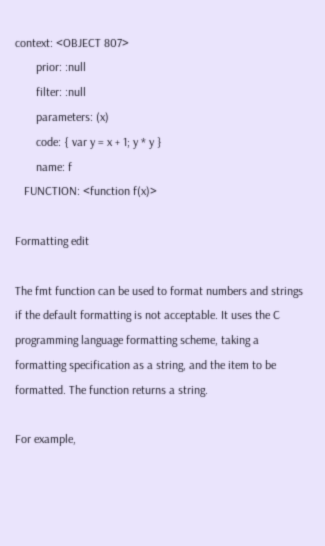context: <OBJECT 807>
       prior: :null
       filter: :null
       parameters: (x)
       code: { var y = x + 1; y * y }
       name: f
   FUNCTION: <function f(x)>

Formatting edit

The fmt function can be used to format numbers and strings if the default formatting is not acceptable. It uses the C programming language formatting scheme, taking a formatting specification as a string, and the item to be formatted. The function returns a string.

For example,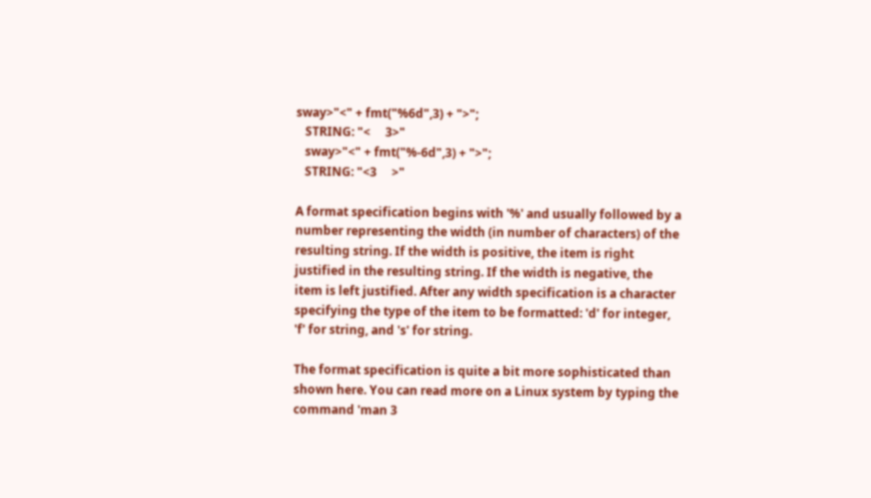sway>"<" + fmt("%6d",3) + ">";
   STRING: "<     3>"
   sway>"<" + fmt("%-6d",3) + ">";
   STRING: "<3     >"

A format specification begins with '%' and usually followed by a number representing the width (in number of characters) of the resulting string. If the width is positive, the item is right justified in the resulting string. If the width is negative, the item is left justified. After any width specification is a character specifying the type of the item to be formatted: 'd' for integer, 'f' for string, and 's' for string.

The format specification is quite a bit more sophisticated than shown here. You can read more on a Linux system by typing the command 'man 3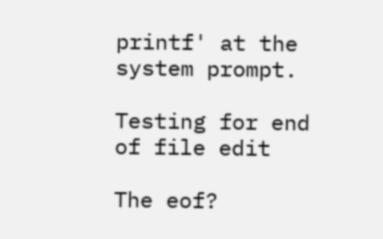printf' at the system prompt.

Testing for end of file edit

The eof?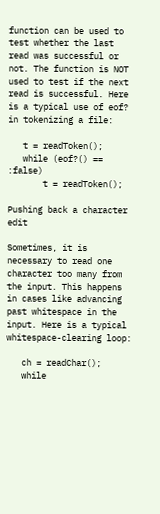function can be used to test whether the last read was successful or not. The function is NOT used to test if the next read is successful. Here is a typical use of eof? in tokenizing a file:

   t = readToken();
   while (eof?() == :false)
       t = readToken();

Pushing back a character edit

Sometimes, it is necessary to read one character too many from the input. This happens in cases like advancing past whitespace in the input. Here is a typical whitespace-clearing loop:

   ch = readChar();
   while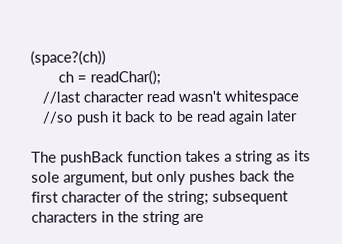(space?(ch))
       ch = readChar();
   //last character read wasn't whitespace
   //so push it back to be read again later

The pushBack function takes a string as its sole argument, but only pushes back the first character of the string; subsequent characters in the string are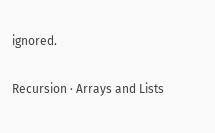ignored.

Recursion · Arrays and Lists